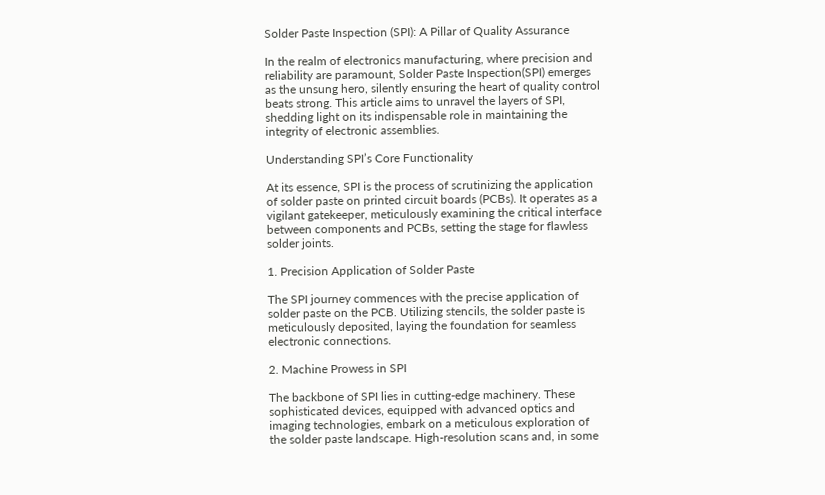Solder Paste Inspection (SPI): A Pillar of Quality Assurance

In the realm of electronics manufacturing, where precision and reliability are paramount, Solder Paste Inspection(SPI) emerges as the unsung hero, silently ensuring the heart of quality control beats strong. This article aims to unravel the layers of SPI, shedding light on its indispensable role in maintaining the integrity of electronic assemblies.

Understanding SPI’s Core Functionality

At its essence, SPI is the process of scrutinizing the application of solder paste on printed circuit boards (PCBs). It operates as a vigilant gatekeeper, meticulously examining the critical interface between components and PCBs, setting the stage for flawless solder joints.

1. Precision Application of Solder Paste

The SPI journey commences with the precise application of solder paste on the PCB. Utilizing stencils, the solder paste is meticulously deposited, laying the foundation for seamless electronic connections.

2. Machine Prowess in SPI

The backbone of SPI lies in cutting-edge machinery. These sophisticated devices, equipped with advanced optics and imaging technologies, embark on a meticulous exploration of the solder paste landscape. High-resolution scans and, in some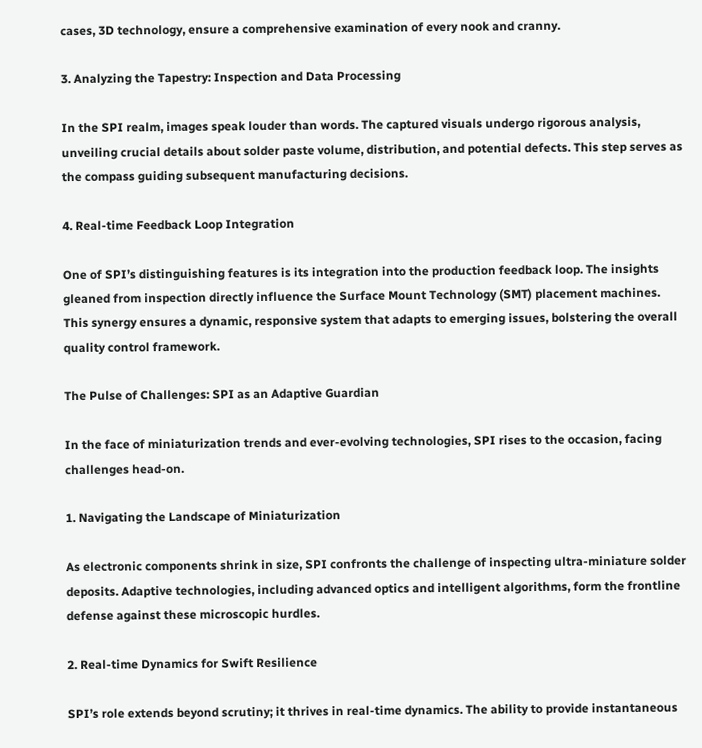cases, 3D technology, ensure a comprehensive examination of every nook and cranny.

3. Analyzing the Tapestry: Inspection and Data Processing

In the SPI realm, images speak louder than words. The captured visuals undergo rigorous analysis, unveiling crucial details about solder paste volume, distribution, and potential defects. This step serves as the compass guiding subsequent manufacturing decisions.

4. Real-time Feedback Loop Integration

One of SPI’s distinguishing features is its integration into the production feedback loop. The insights gleaned from inspection directly influence the Surface Mount Technology (SMT) placement machines. This synergy ensures a dynamic, responsive system that adapts to emerging issues, bolstering the overall quality control framework.

The Pulse of Challenges: SPI as an Adaptive Guardian

In the face of miniaturization trends and ever-evolving technologies, SPI rises to the occasion, facing challenges head-on.

1. Navigating the Landscape of Miniaturization

As electronic components shrink in size, SPI confronts the challenge of inspecting ultra-miniature solder deposits. Adaptive technologies, including advanced optics and intelligent algorithms, form the frontline defense against these microscopic hurdles.

2. Real-time Dynamics for Swift Resilience

SPI’s role extends beyond scrutiny; it thrives in real-time dynamics. The ability to provide instantaneous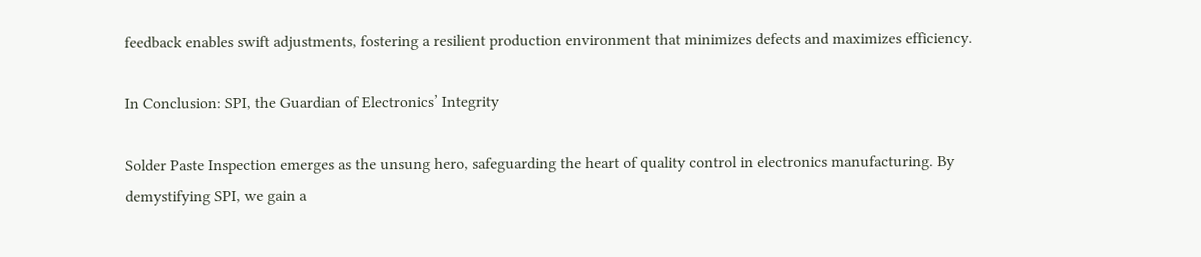feedback enables swift adjustments, fostering a resilient production environment that minimizes defects and maximizes efficiency.

In Conclusion: SPI, the Guardian of Electronics’ Integrity

Solder Paste Inspection emerges as the unsung hero, safeguarding the heart of quality control in electronics manufacturing. By demystifying SPI, we gain a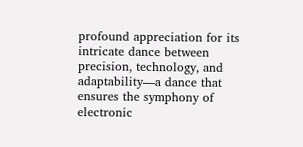profound appreciation for its intricate dance between precision, technology, and adaptability—a dance that ensures the symphony of electronic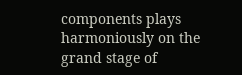components plays harmoniously on the grand stage of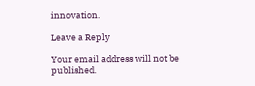innovation.

Leave a Reply

Your email address will not be published.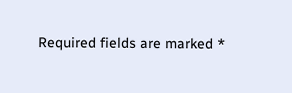Required fields are marked *